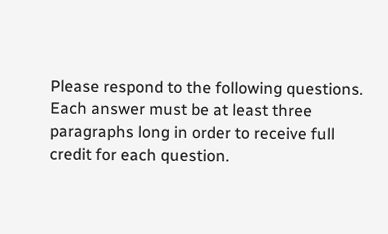Please respond to the following questions. Each answer must be at least three paragraphs long in order to receive full credit for each question.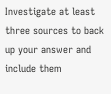Investigate at least three sources to back up your answer and include them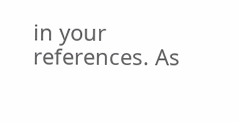in your references. As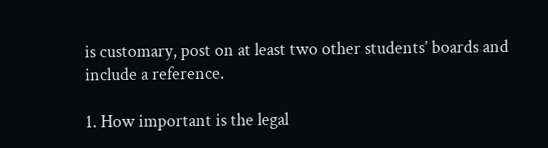is customary, post on at least two other students’ boards and include a reference.

1. How important is the legal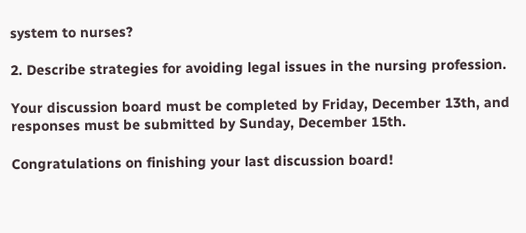system to nurses?

2. Describe strategies for avoiding legal issues in the nursing profession.

Your discussion board must be completed by Friday, December 13th, and responses must be submitted by Sunday, December 15th.

Congratulations on finishing your last discussion board!